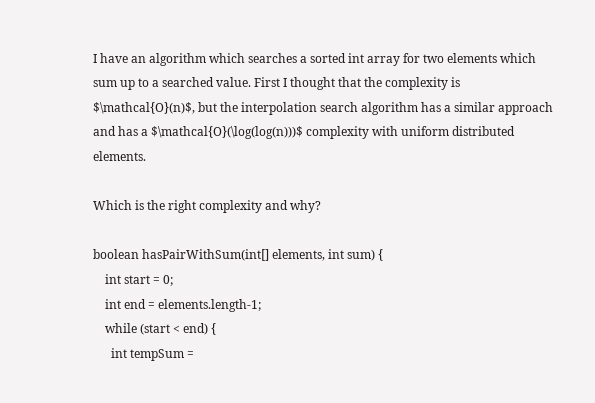I have an algorithm which searches a sorted int array for two elements which sum up to a searched value. First I thought that the complexity is $\mathcal{O}(n)$, but the interpolation search algorithm has a similar approach and has a $\mathcal{O}(\log(log(n)))$ complexity with uniform distributed elements.

Which is the right complexity and why?

boolean hasPairWithSum(int[] elements, int sum) {
    int start = 0;
    int end = elements.length-1;
    while (start < end) {
      int tempSum =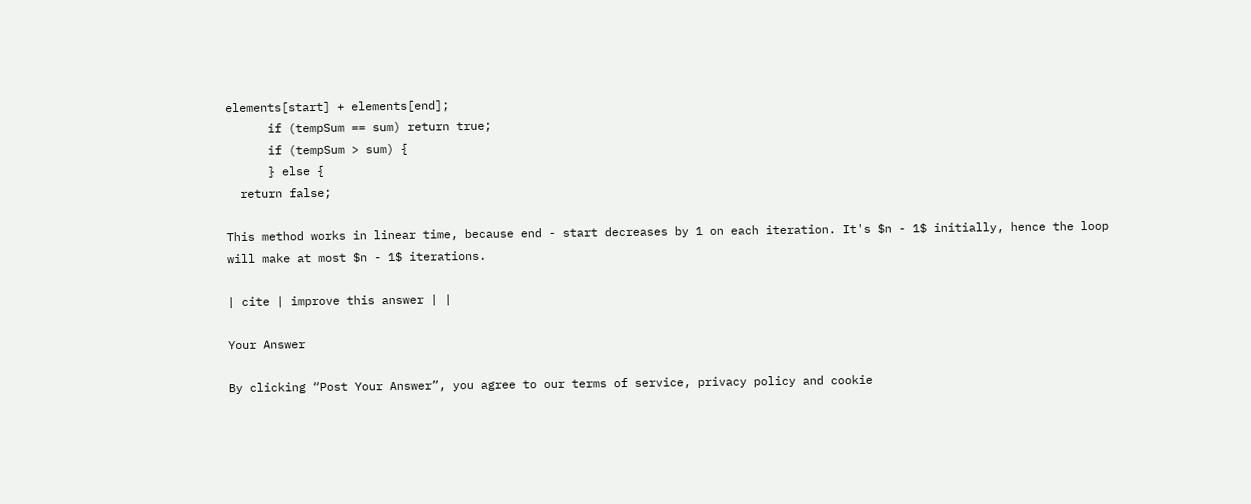elements[start] + elements[end];
      if (tempSum == sum) return true;
      if (tempSum > sum) {
      } else {
  return false;

This method works in linear time, because end - start decreases by 1 on each iteration. It's $n - 1$ initially, hence the loop will make at most $n - 1$ iterations.

| cite | improve this answer | |

Your Answer

By clicking “Post Your Answer”, you agree to our terms of service, privacy policy and cookie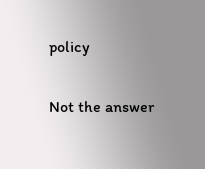policy

Not the answer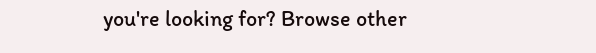you're looking for? Browse other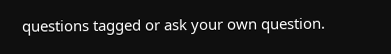questions tagged or ask your own question.